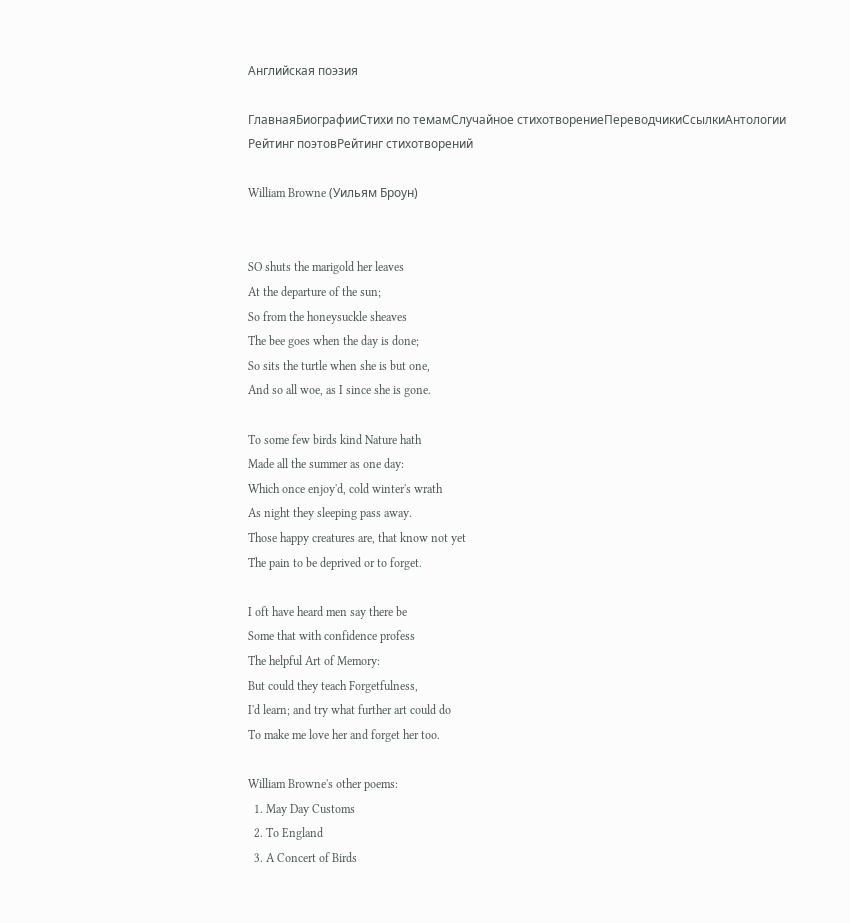Английская поэзия

ГлавнаяБиографииСтихи по темамСлучайное стихотворениеПереводчикиСсылкиАнтологии
Рейтинг поэтовРейтинг стихотворений

William Browne (Уильям Броун)


SO shuts the marigold her leaves
At the departure of the sun;
So from the honeysuckle sheaves
The bee goes when the day is done;
So sits the turtle when she is but one,
And so all woe, as I since she is gone.

To some few birds kind Nature hath
Made all the summer as one day:
Which once enjoy'd, cold winter's wrath
As night they sleeping pass away.
Those happy creatures are, that know not yet
The pain to be deprived or to forget.

I oft have heard men say there be
Some that with confidence profess
The helpful Art of Memory:
But could they teach Forgetfulness,
I'd learn; and try what further art could do
To make me love her and forget her too.

William Browne's other poems:
  1. May Day Customs
  2. To England
  3. A Concert of Birds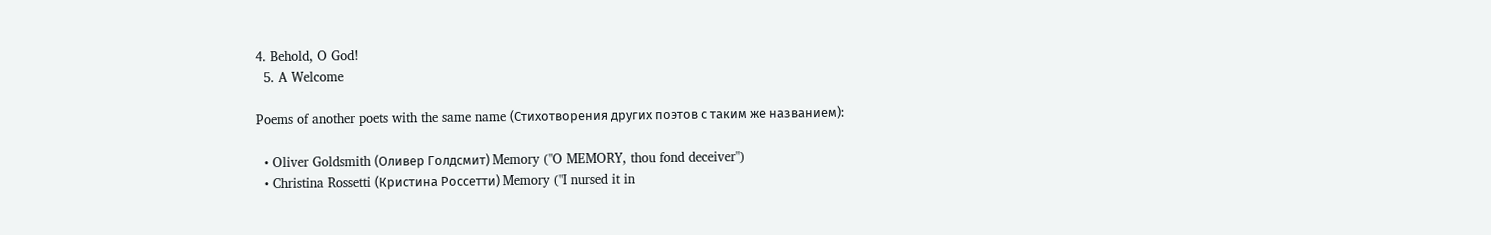4. Behold, O God!
  5. A Welcome

Poems of another poets with the same name (Стихотворения других поэтов с таким же названием):

  • Oliver Goldsmith (Оливер Голдсмит) Memory ("O MEMORY, thou fond deceiver")
  • Christina Rossetti (Кристина Россетти) Memory ("I nursed it in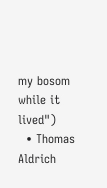my bosom while it lived")
  • Thomas Aldrich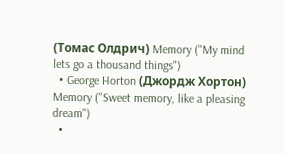(Томас Олдрич) Memory ("My mind lets go a thousand things")
  • George Horton (Джордж Хортон) Memory ("Sweet memory, like a pleasing dream")
  •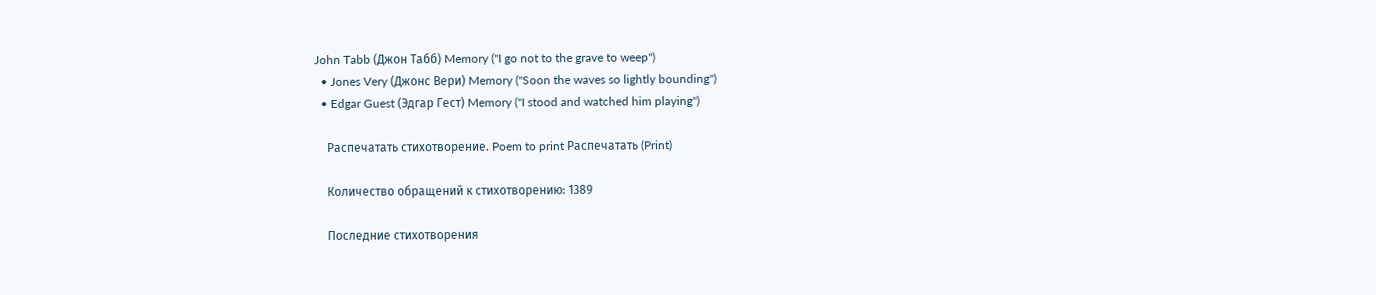John Tabb (Джон Табб) Memory ("I go not to the grave to weep")
  • Jones Very (Джонс Вери) Memory ("Soon the waves so lightly bounding")
  • Edgar Guest (Эдгар Гест) Memory ("I stood and watched him playing")

    Распечатать стихотворение. Poem to print Распечатать (Print)

    Количество обращений к стихотворению: 1389

    Последние стихотворения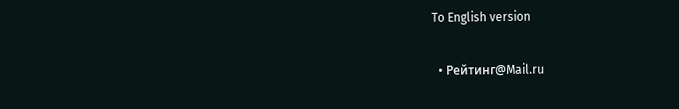To English version

  • Рейтинг@Mail.ru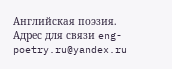Английская поэзия. Адрес для связи eng-poetry.ru@yandex.ru